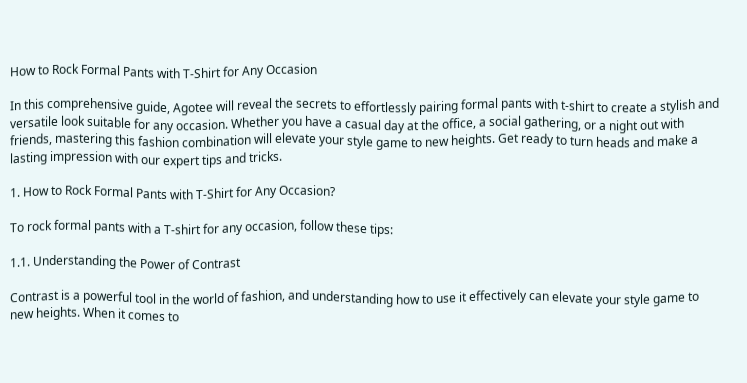How to Rock Formal Pants with T-Shirt for Any Occasion

In this comprehensive guide, Agotee will reveal the secrets to effortlessly pairing formal pants with t-shirt to create a stylish and versatile look suitable for any occasion. Whether you have a casual day at the office, a social gathering, or a night out with friends, mastering this fashion combination will elevate your style game to new heights. Get ready to turn heads and make a lasting impression with our expert tips and tricks.

1. How to Rock Formal Pants with T-Shirt for Any Occasion?

To rock formal pants with a T-shirt for any occasion, follow these tips:

1.1. Understanding the Power of Contrast

Contrast is a powerful tool in the world of fashion, and understanding how to use it effectively can elevate your style game to new heights. When it comes to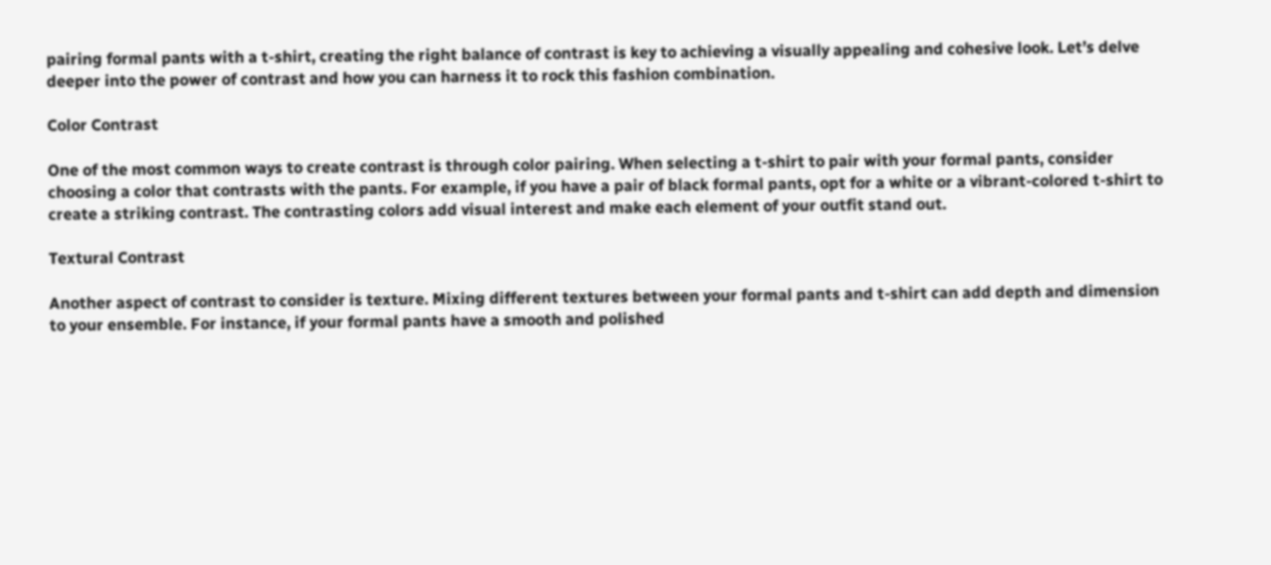pairing formal pants with a t-shirt, creating the right balance of contrast is key to achieving a visually appealing and cohesive look. Let’s delve deeper into the power of contrast and how you can harness it to rock this fashion combination.

Color Contrast

One of the most common ways to create contrast is through color pairing. When selecting a t-shirt to pair with your formal pants, consider choosing a color that contrasts with the pants. For example, if you have a pair of black formal pants, opt for a white or a vibrant-colored t-shirt to create a striking contrast. The contrasting colors add visual interest and make each element of your outfit stand out.

Textural Contrast

Another aspect of contrast to consider is texture. Mixing different textures between your formal pants and t-shirt can add depth and dimension to your ensemble. For instance, if your formal pants have a smooth and polished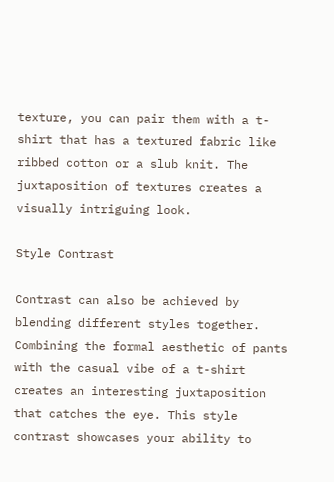texture, you can pair them with a t-shirt that has a textured fabric like ribbed cotton or a slub knit. The juxtaposition of textures creates a visually intriguing look.

Style Contrast

Contrast can also be achieved by blending different styles together. Combining the formal aesthetic of pants with the casual vibe of a t-shirt creates an interesting juxtaposition that catches the eye. This style contrast showcases your ability to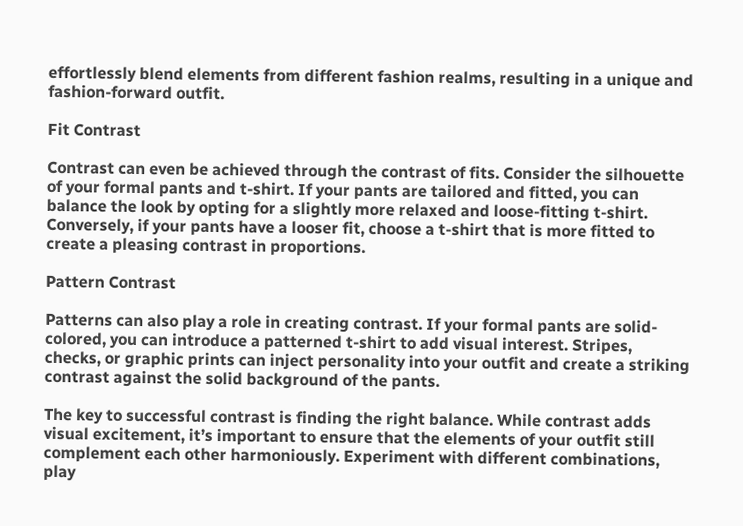effortlessly blend elements from different fashion realms, resulting in a unique and fashion-forward outfit.

Fit Contrast

Contrast can even be achieved through the contrast of fits. Consider the silhouette of your formal pants and t-shirt. If your pants are tailored and fitted, you can balance the look by opting for a slightly more relaxed and loose-fitting t-shirt. Conversely, if your pants have a looser fit, choose a t-shirt that is more fitted to create a pleasing contrast in proportions.

Pattern Contrast

Patterns can also play a role in creating contrast. If your formal pants are solid-colored, you can introduce a patterned t-shirt to add visual interest. Stripes, checks, or graphic prints can inject personality into your outfit and create a striking contrast against the solid background of the pants.

The key to successful contrast is finding the right balance. While contrast adds visual excitement, it’s important to ensure that the elements of your outfit still complement each other harmoniously. Experiment with different combinations, play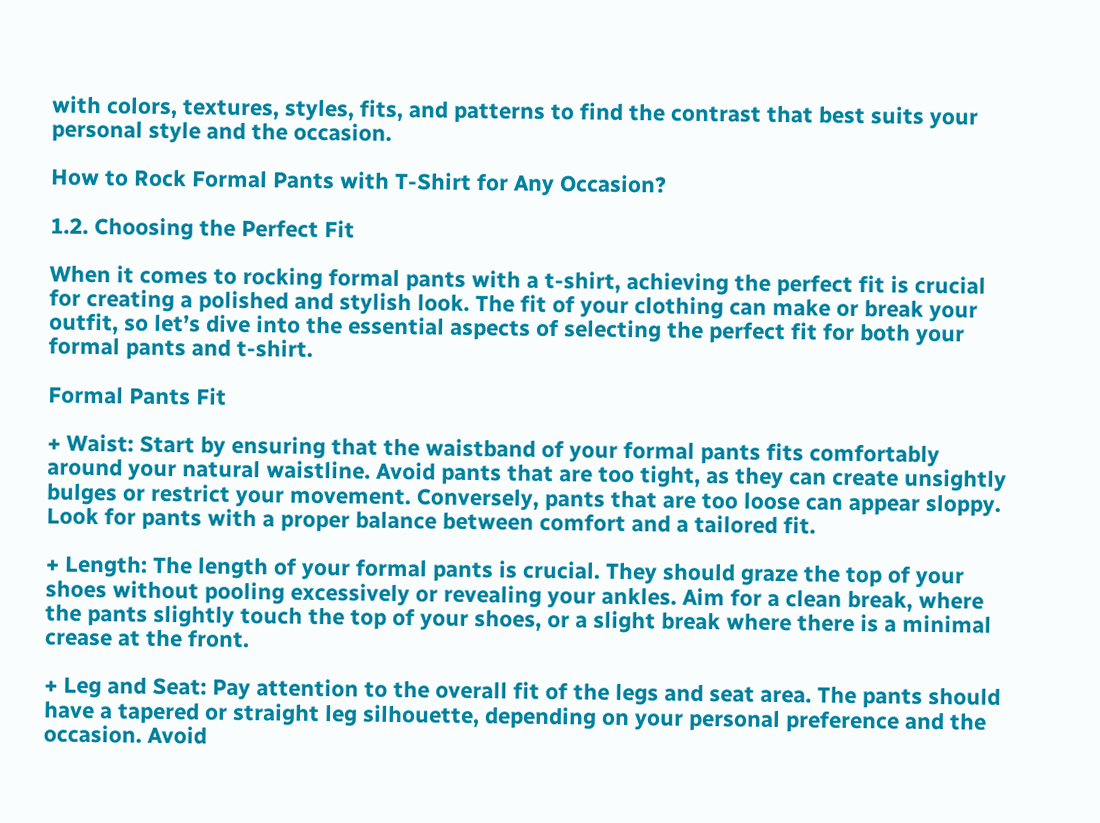with colors, textures, styles, fits, and patterns to find the contrast that best suits your personal style and the occasion.

How to Rock Formal Pants with T-Shirt for Any Occasion?

1.2. Choosing the Perfect Fit

When it comes to rocking formal pants with a t-shirt, achieving the perfect fit is crucial for creating a polished and stylish look. The fit of your clothing can make or break your outfit, so let’s dive into the essential aspects of selecting the perfect fit for both your formal pants and t-shirt.

Formal Pants Fit

+ Waist: Start by ensuring that the waistband of your formal pants fits comfortably around your natural waistline. Avoid pants that are too tight, as they can create unsightly bulges or restrict your movement. Conversely, pants that are too loose can appear sloppy. Look for pants with a proper balance between comfort and a tailored fit.

+ Length: The length of your formal pants is crucial. They should graze the top of your shoes without pooling excessively or revealing your ankles. Aim for a clean break, where the pants slightly touch the top of your shoes, or a slight break where there is a minimal crease at the front.

+ Leg and Seat: Pay attention to the overall fit of the legs and seat area. The pants should have a tapered or straight leg silhouette, depending on your personal preference and the occasion. Avoid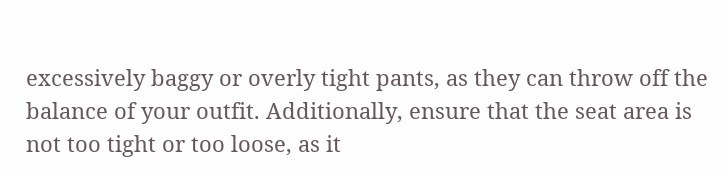excessively baggy or overly tight pants, as they can throw off the balance of your outfit. Additionally, ensure that the seat area is not too tight or too loose, as it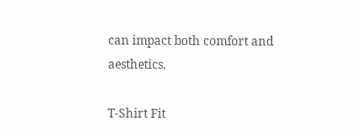can impact both comfort and aesthetics.

T-Shirt Fit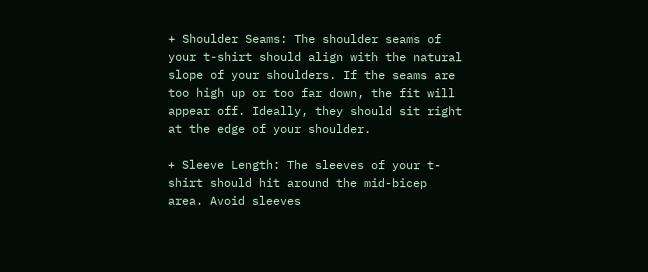+ Shoulder Seams: The shoulder seams of your t-shirt should align with the natural slope of your shoulders. If the seams are too high up or too far down, the fit will appear off. Ideally, they should sit right at the edge of your shoulder.

+ Sleeve Length: The sleeves of your t-shirt should hit around the mid-bicep area. Avoid sleeves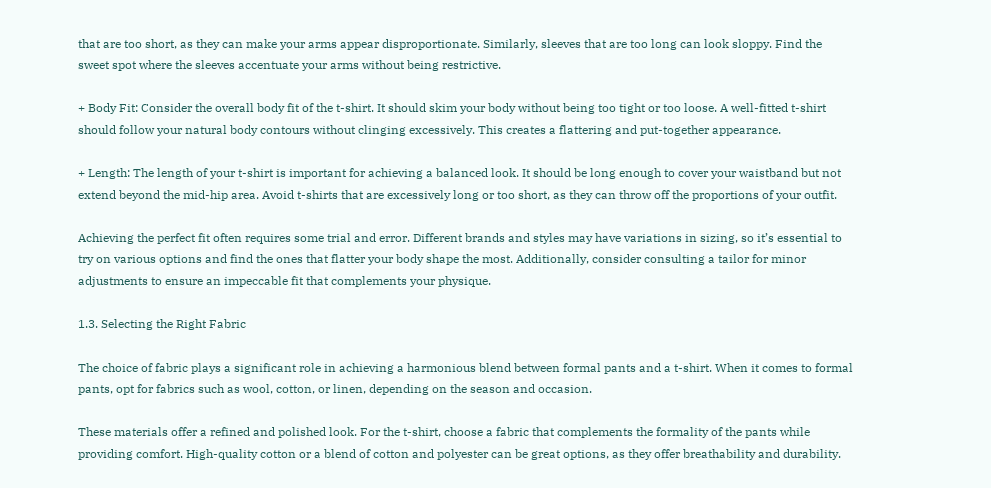that are too short, as they can make your arms appear disproportionate. Similarly, sleeves that are too long can look sloppy. Find the sweet spot where the sleeves accentuate your arms without being restrictive.

+ Body Fit: Consider the overall body fit of the t-shirt. It should skim your body without being too tight or too loose. A well-fitted t-shirt should follow your natural body contours without clinging excessively. This creates a flattering and put-together appearance.

+ Length: The length of your t-shirt is important for achieving a balanced look. It should be long enough to cover your waistband but not extend beyond the mid-hip area. Avoid t-shirts that are excessively long or too short, as they can throw off the proportions of your outfit.

Achieving the perfect fit often requires some trial and error. Different brands and styles may have variations in sizing, so it’s essential to try on various options and find the ones that flatter your body shape the most. Additionally, consider consulting a tailor for minor adjustments to ensure an impeccable fit that complements your physique.

1.3. Selecting the Right Fabric

The choice of fabric plays a significant role in achieving a harmonious blend between formal pants and a t-shirt. When it comes to formal pants, opt for fabrics such as wool, cotton, or linen, depending on the season and occasion.

These materials offer a refined and polished look. For the t-shirt, choose a fabric that complements the formality of the pants while providing comfort. High-quality cotton or a blend of cotton and polyester can be great options, as they offer breathability and durability.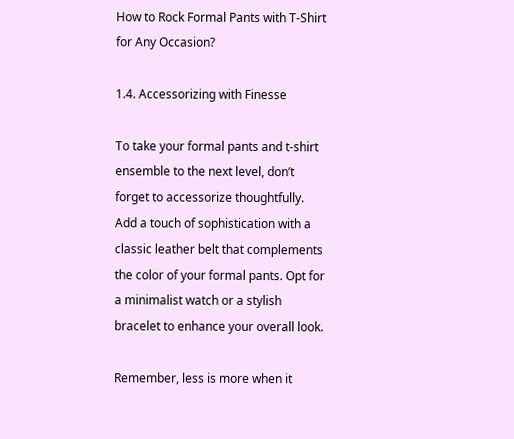How to Rock Formal Pants with T-Shirt for Any Occasion?

1.4. Accessorizing with Finesse

To take your formal pants and t-shirt ensemble to the next level, don’t forget to accessorize thoughtfully. Add a touch of sophistication with a classic leather belt that complements the color of your formal pants. Opt for a minimalist watch or a stylish bracelet to enhance your overall look.

Remember, less is more when it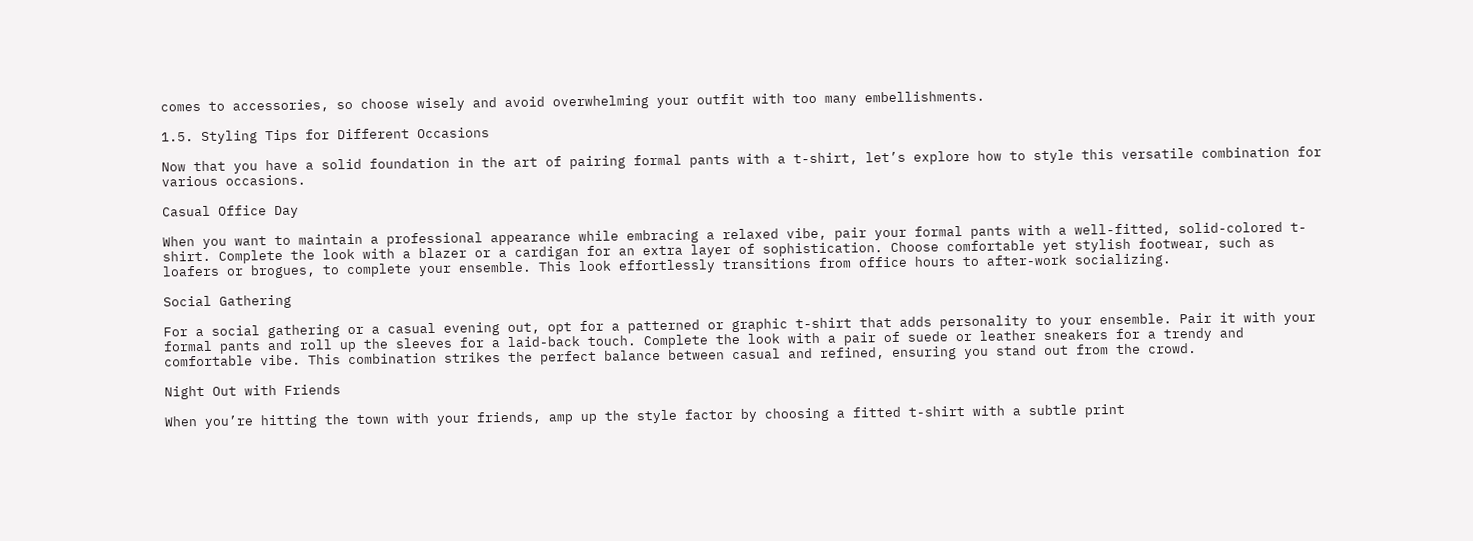comes to accessories, so choose wisely and avoid overwhelming your outfit with too many embellishments.

1.5. Styling Tips for Different Occasions

Now that you have a solid foundation in the art of pairing formal pants with a t-shirt, let’s explore how to style this versatile combination for various occasions.

Casual Office Day

When you want to maintain a professional appearance while embracing a relaxed vibe, pair your formal pants with a well-fitted, solid-colored t-shirt. Complete the look with a blazer or a cardigan for an extra layer of sophistication. Choose comfortable yet stylish footwear, such as loafers or brogues, to complete your ensemble. This look effortlessly transitions from office hours to after-work socializing.

Social Gathering

For a social gathering or a casual evening out, opt for a patterned or graphic t-shirt that adds personality to your ensemble. Pair it with your formal pants and roll up the sleeves for a laid-back touch. Complete the look with a pair of suede or leather sneakers for a trendy and comfortable vibe. This combination strikes the perfect balance between casual and refined, ensuring you stand out from the crowd.

Night Out with Friends

When you’re hitting the town with your friends, amp up the style factor by choosing a fitted t-shirt with a subtle print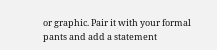or graphic. Pair it with your formal pants and add a statement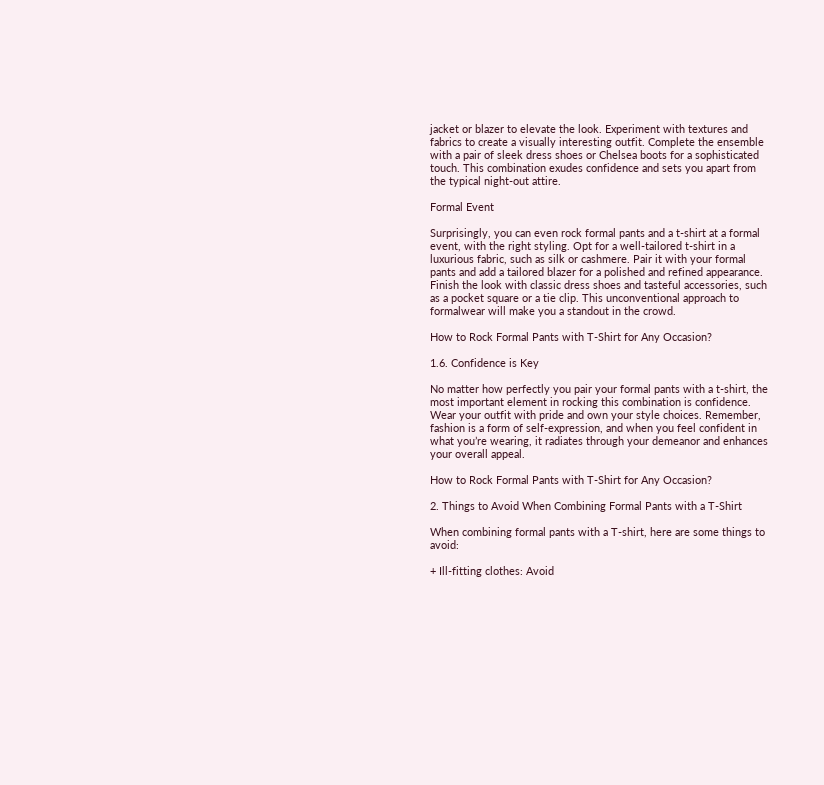jacket or blazer to elevate the look. Experiment with textures and fabrics to create a visually interesting outfit. Complete the ensemble with a pair of sleek dress shoes or Chelsea boots for a sophisticated touch. This combination exudes confidence and sets you apart from the typical night-out attire.

Formal Event

Surprisingly, you can even rock formal pants and a t-shirt at a formal event, with the right styling. Opt for a well-tailored t-shirt in a luxurious fabric, such as silk or cashmere. Pair it with your formal pants and add a tailored blazer for a polished and refined appearance. Finish the look with classic dress shoes and tasteful accessories, such as a pocket square or a tie clip. This unconventional approach to formalwear will make you a standout in the crowd.

How to Rock Formal Pants with T-Shirt for Any Occasion?

1.6. Confidence is Key

No matter how perfectly you pair your formal pants with a t-shirt, the most important element in rocking this combination is confidence. Wear your outfit with pride and own your style choices. Remember, fashion is a form of self-expression, and when you feel confident in what you’re wearing, it radiates through your demeanor and enhances your overall appeal.

How to Rock Formal Pants with T-Shirt for Any Occasion?

2. Things to Avoid When Combining Formal Pants with a T-Shirt

When combining formal pants with a T-shirt, here are some things to avoid:

+ Ill-fitting clothes: Avoid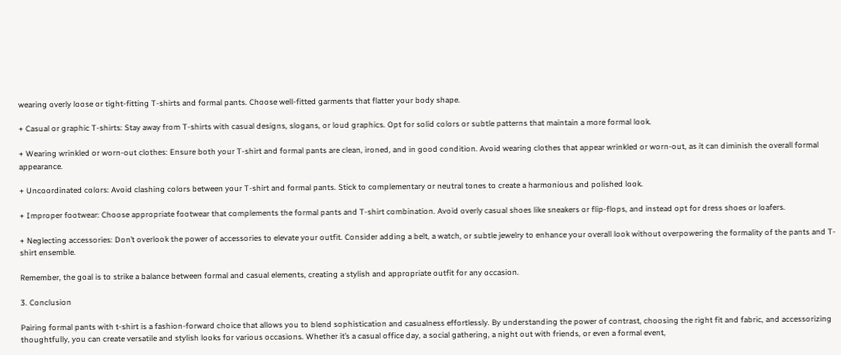wearing overly loose or tight-fitting T-shirts and formal pants. Choose well-fitted garments that flatter your body shape.

+ Casual or graphic T-shirts: Stay away from T-shirts with casual designs, slogans, or loud graphics. Opt for solid colors or subtle patterns that maintain a more formal look.

+ Wearing wrinkled or worn-out clothes: Ensure both your T-shirt and formal pants are clean, ironed, and in good condition. Avoid wearing clothes that appear wrinkled or worn-out, as it can diminish the overall formal appearance.

+ Uncoordinated colors: Avoid clashing colors between your T-shirt and formal pants. Stick to complementary or neutral tones to create a harmonious and polished look.

+ Improper footwear: Choose appropriate footwear that complements the formal pants and T-shirt combination. Avoid overly casual shoes like sneakers or flip-flops, and instead opt for dress shoes or loafers.

+ Neglecting accessories: Don’t overlook the power of accessories to elevate your outfit. Consider adding a belt, a watch, or subtle jewelry to enhance your overall look without overpowering the formality of the pants and T-shirt ensemble.

Remember, the goal is to strike a balance between formal and casual elements, creating a stylish and appropriate outfit for any occasion.

3. Conclusion

Pairing formal pants with t-shirt is a fashion-forward choice that allows you to blend sophistication and casualness effortlessly. By understanding the power of contrast, choosing the right fit and fabric, and accessorizing thoughtfully, you can create versatile and stylish looks for various occasions. Whether it’s a casual office day, a social gathering, a night out with friends, or even a formal event,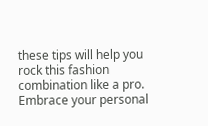these tips will help you rock this fashion combination like a pro. Embrace your personal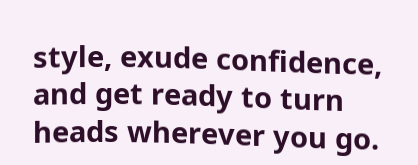style, exude confidence, and get ready to turn heads wherever you go.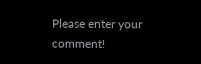Please enter your comment!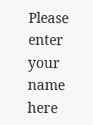Please enter your name here